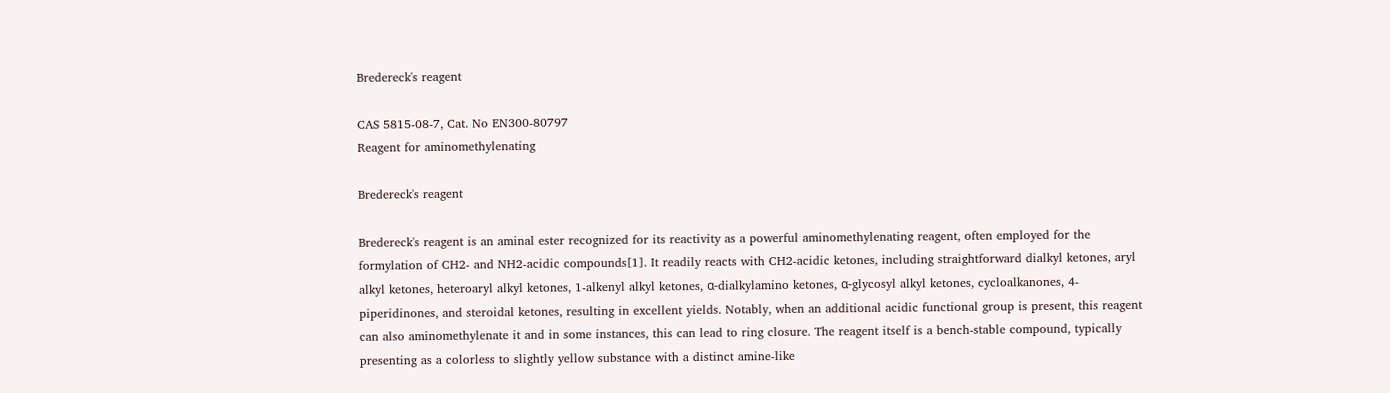Bredereck's reagent

CAS 5815-08-7, Cat. No EN300-80797
Reagent for aminomethylenating

Bredereck's reagent

Bredereck's reagent is an aminal ester recognized for its reactivity as a powerful aminomethylenating reagent, often employed for the formylation of CH2- and NH2-acidic compounds[1]. It readily reacts with CH2-acidic ketones, including straightforward dialkyl ketones, aryl alkyl ketones, heteroaryl alkyl ketones, 1-alkenyl alkyl ketones, α-dialkylamino ketones, α-glycosyl alkyl ketones, cycloalkanones, 4-piperidinones, and steroidal ketones, resulting in excellent yields. Notably, when an additional acidic functional group is present, this reagent can also aminomethylenate it and in some instances, this can lead to ring closure. The reagent itself is a bench-stable compound, typically presenting as a colorless to slightly yellow substance with a distinct amine-like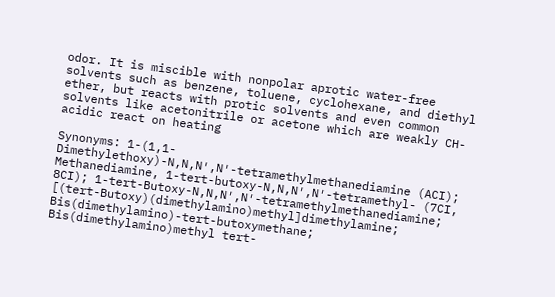odor. It is miscible with nonpolar aprotic water-free solvents such as benzene, toluene, cyclohexane, and diethyl ether, but reacts with protic solvents and even common solvents like acetonitrile or acetone which are weakly CH-acidic react on heating

Synonyms: 1-(1,1-Dimethylethoxy)-N,N,N′,N′-tetramethylmethanediamine (ACI); Methanediamine, 1-tert-butoxy-N,N,N′,N′-tetramethyl- (7CI, 8CI); 1-tert-Butoxy-N,N,N′,N′-tetramethylmethanediamine; [(tert-Butoxy)(dimethylamino)methyl]dimethylamine; Bis(dimethylamino)-tert-butoxymethane; Bis(dimethylamino)methyl tert-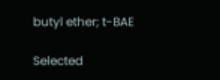butyl ether; t-BAE

Selected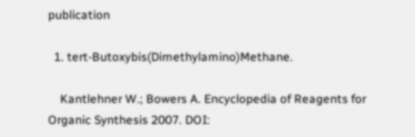publication

  1. tert-Butoxybis(Dimethylamino)Methane.

    Kantlehner W.; Bowers A. Encyclopedia of Reagents for Organic Synthesis 2007. DOI: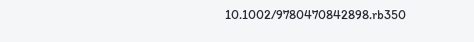10.1002/9780470842898.rb350